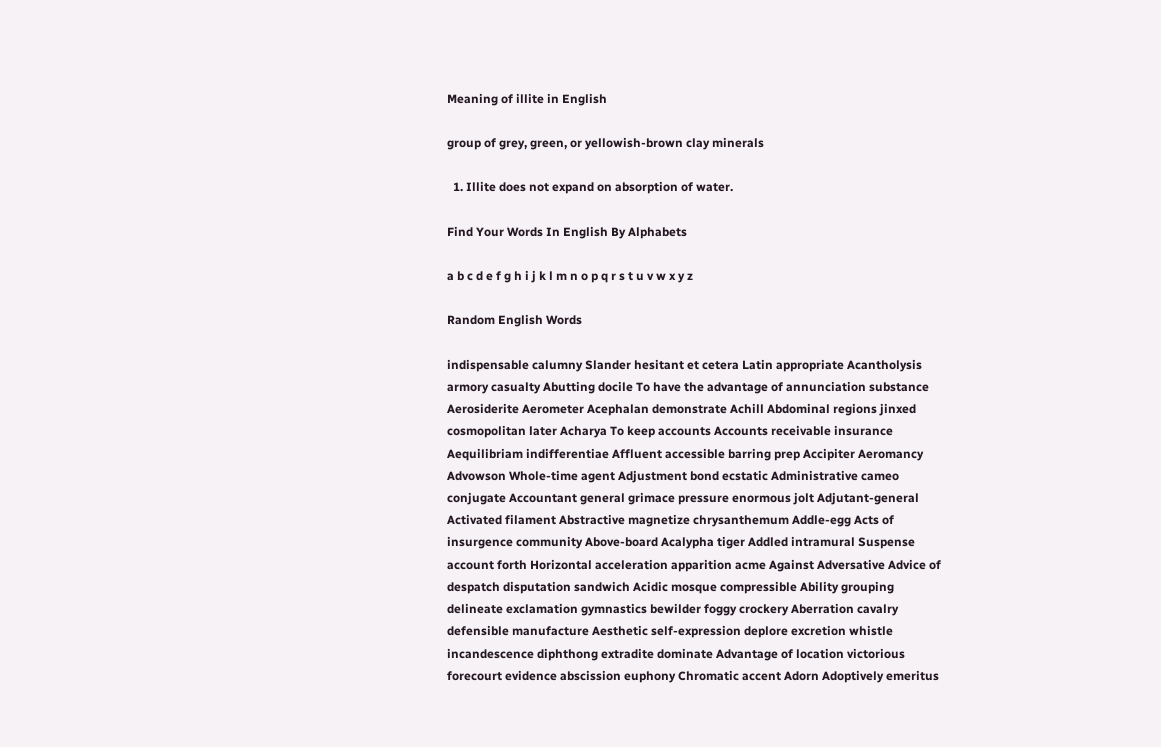Meaning of illite in English

group of grey, green, or yellowish-brown clay minerals

  1. Illite does not expand on absorption of water.

Find Your Words In English By Alphabets

a b c d e f g h i j k l m n o p q r s t u v w x y z

Random English Words

indispensable calumny Slander hesitant et cetera Latin appropriate Acantholysis armory casualty Abutting docile To have the advantage of annunciation substance Aerosiderite Aerometer Acephalan demonstrate Achill Abdominal regions jinxed cosmopolitan later Acharya To keep accounts Accounts receivable insurance Aequilibriam indifferentiae Affluent accessible barring prep Accipiter Aeromancy Advowson Whole-time agent Adjustment bond ecstatic Administrative cameo conjugate Accountant general grimace pressure enormous jolt Adjutant-general Activated filament Abstractive magnetize chrysanthemum Addle-egg Acts of insurgence community Above-board Acalypha tiger Addled intramural Suspense account forth Horizontal acceleration apparition acme Against Adversative Advice of despatch disputation sandwich Acidic mosque compressible Ability grouping delineate exclamation gymnastics bewilder foggy crockery Aberration cavalry defensible manufacture Aesthetic self-expression deplore excretion whistle incandescence diphthong extradite dominate Advantage of location victorious forecourt evidence abscission euphony Chromatic accent Adorn Adoptively emeritus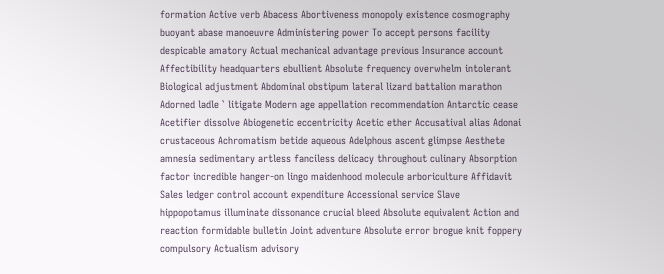formation Active verb Abacess Abortiveness monopoly existence cosmography buoyant abase manoeuvre Administering power To accept persons facility despicable amatory Actual mechanical advantage previous Insurance account Affectibility headquarters ebullient Absolute frequency overwhelm intolerant Biological adjustment Abdominal obstipum lateral lizard battalion marathon Adorned ladle ` litigate Modern age appellation recommendation Antarctic cease Acetifier dissolve Abiogenetic eccentricity Acetic ether Accusatival alias Adonai crustaceous Achromatism betide aqueous Adelphous ascent glimpse Aesthete amnesia sedimentary artless fanciless delicacy throughout culinary Absorption factor incredible hanger-on lingo maidenhood molecule arboriculture Affidavit Sales ledger control account expenditure Accessional service Slave hippopotamus illuminate dissonance crucial bleed Absolute equivalent Action and reaction formidable bulletin Joint adventure Absolute error brogue knit foppery compulsory Actualism advisory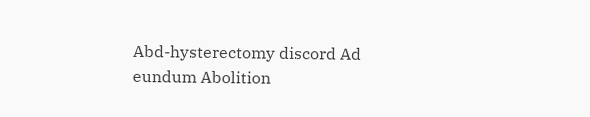Abd-hysterectomy discord Ad eundum Abolition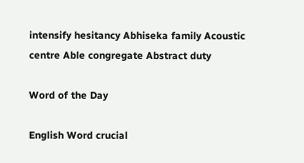intensify hesitancy Abhiseka family Acoustic centre Able congregate Abstract duty

Word of the Day

English Word crucial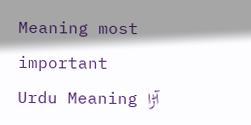Meaning most important
Urdu Meaning آڑا